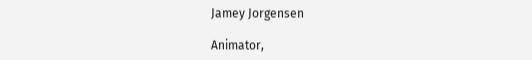Jamey Jorgensen

Animator,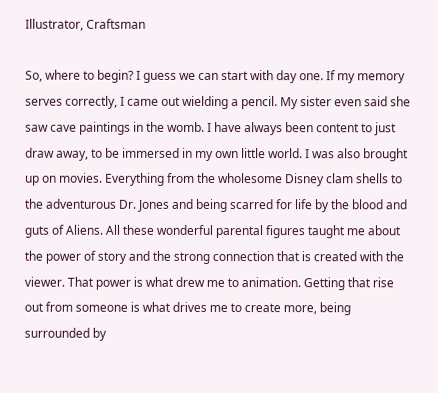Illustrator, Craftsman

So, where to begin? I guess we can start with day one. If my memory serves correctly, I came out wielding a pencil. My sister even said she saw cave paintings in the womb. I have always been content to just draw away, to be immersed in my own little world. I was also brought up on movies. Everything from the wholesome Disney clam shells to the adventurous Dr. Jones and being scarred for life by the blood and guts of Aliens. All these wonderful parental figures taught me about the power of story and the strong connection that is created with the viewer. That power is what drew me to animation. Getting that rise out from someone is what drives me to create more, being surrounded by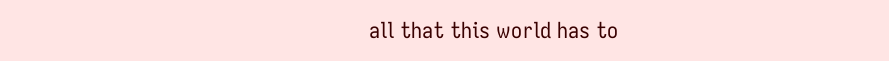all that this world has to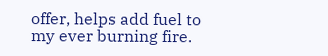offer, helps add fuel to my ever burning fire.